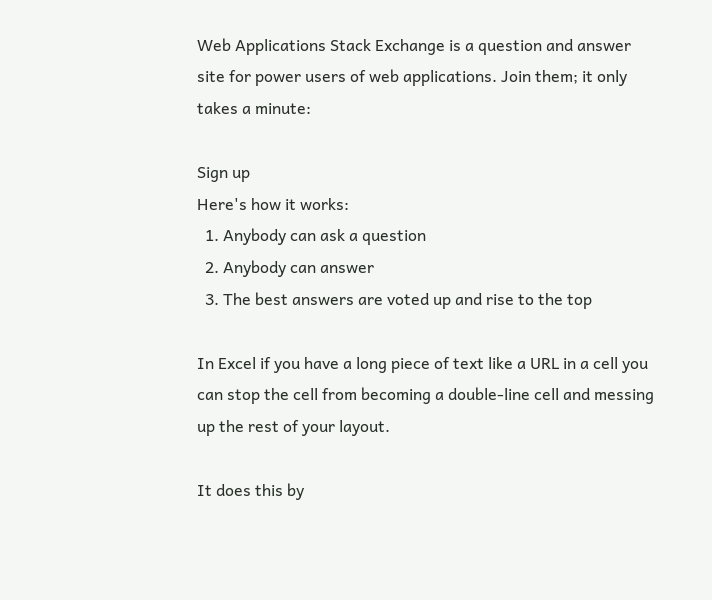Web Applications Stack Exchange is a question and answer site for power users of web applications. Join them; it only takes a minute:

Sign up
Here's how it works:
  1. Anybody can ask a question
  2. Anybody can answer
  3. The best answers are voted up and rise to the top

In Excel if you have a long piece of text like a URL in a cell you can stop the cell from becoming a double-line cell and messing up the rest of your layout.

It does this by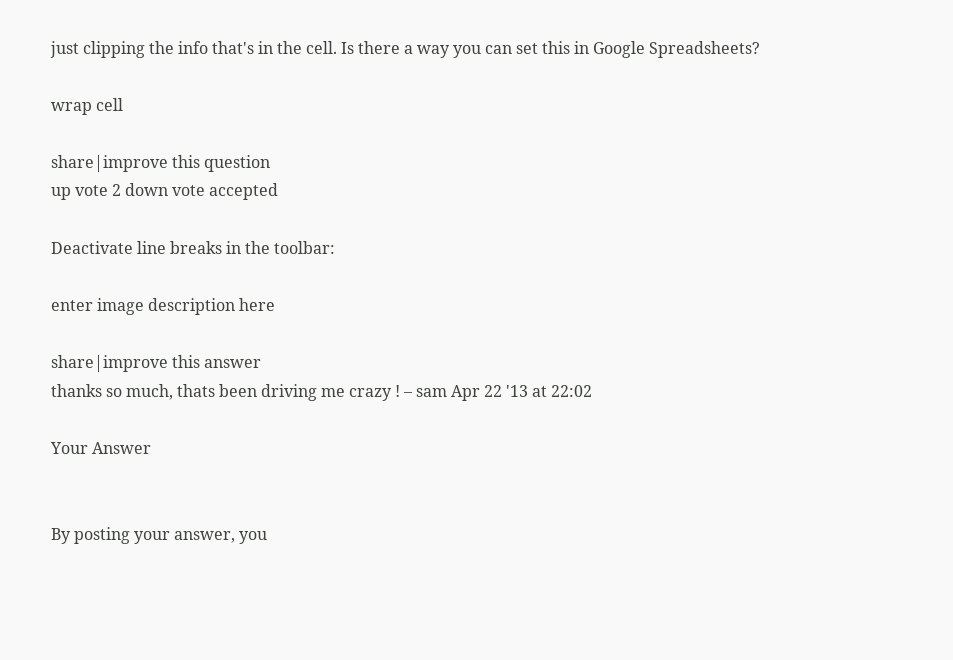just clipping the info that's in the cell. Is there a way you can set this in Google Spreadsheets?

wrap cell

share|improve this question
up vote 2 down vote accepted

Deactivate line breaks in the toolbar:

enter image description here

share|improve this answer
thanks so much, thats been driving me crazy ! – sam Apr 22 '13 at 22:02

Your Answer


By posting your answer, you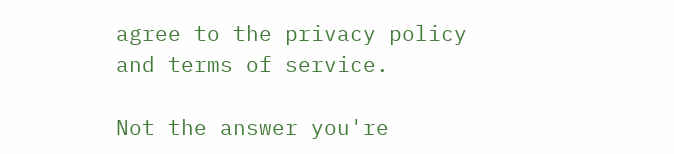agree to the privacy policy and terms of service.

Not the answer you're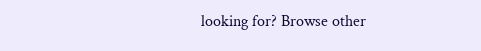looking for? Browse other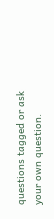questions tagged or ask your own question.